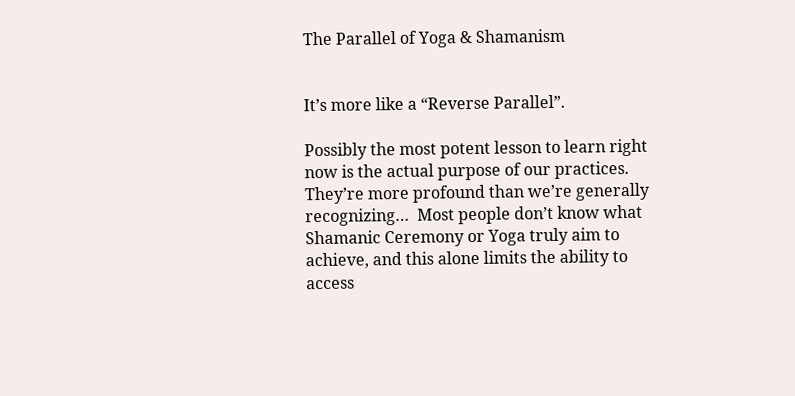The Parallel of Yoga & Shamanism


It’s more like a “Reverse Parallel”.

Possibly the most potent lesson to learn right now is the actual purpose of our practices. They’re more profound than we’re generally recognizing…  Most people don’t know what Shamanic Ceremony or Yoga truly aim to achieve, and this alone limits the ability to access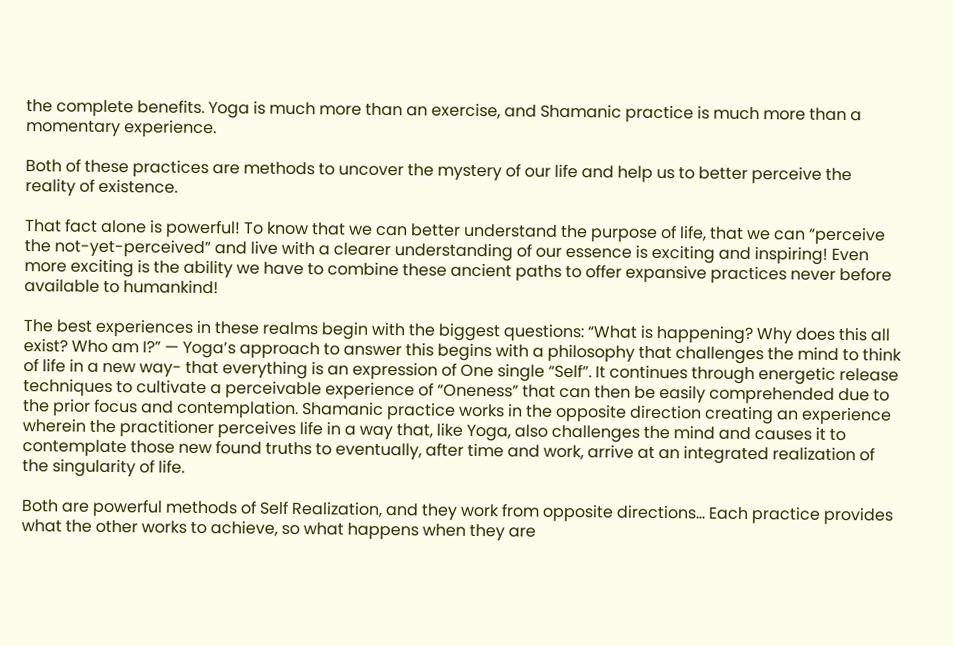the complete benefits. Yoga is much more than an exercise, and Shamanic practice is much more than a momentary experience.

Both of these practices are methods to uncover the mystery of our life and help us to better perceive the reality of existence.

That fact alone is powerful! To know that we can better understand the purpose of life, that we can “perceive the not-yet-perceived” and live with a clearer understanding of our essence is exciting and inspiring! Even more exciting is the ability we have to combine these ancient paths to offer expansive practices never before available to humankind!

The best experiences in these realms begin with the biggest questions: “What is happening? Why does this all exist? Who am I?” — Yoga’s approach to answer this begins with a philosophy that challenges the mind to think of life in a new way- that everything is an expression of One single “Self”. It continues through energetic release techniques to cultivate a perceivable experience of “Oneness” that can then be easily comprehended due to the prior focus and contemplation. Shamanic practice works in the opposite direction creating an experience wherein the practitioner perceives life in a way that, like Yoga, also challenges the mind and causes it to contemplate those new found truths to eventually, after time and work, arrive at an integrated realization of the singularity of life.

Both are powerful methods of Self Realization, and they work from opposite directions… Each practice provides what the other works to achieve, so what happens when they are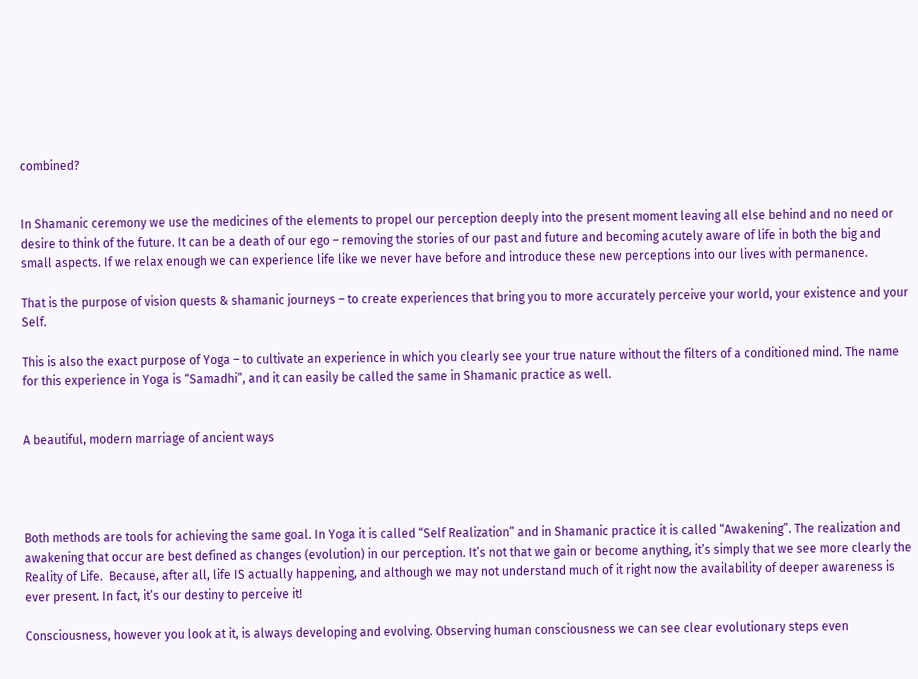combined?


In Shamanic ceremony we use the medicines of the elements to propel our perception deeply into the present moment leaving all else behind and no need or desire to think of the future. It can be a death of our ego – removing the stories of our past and future and becoming acutely aware of life in both the big and small aspects. If we relax enough we can experience life like we never have before and introduce these new perceptions into our lives with permanence.

That is the purpose of vision quests & shamanic journeys – to create experiences that bring you to more accurately perceive your world, your existence and your Self.

This is also the exact purpose of Yoga – to cultivate an experience in which you clearly see your true nature without the filters of a conditioned mind. The name for this experience in Yoga is “Samadhi”, and it can easily be called the same in Shamanic practice as well.


A beautiful, modern marriage of ancient ways




Both methods are tools for achieving the same goal. In Yoga it is called “Self Realization” and in Shamanic practice it is called “Awakening”. The realization and awakening that occur are best defined as changes (evolution) in our perception. It’s not that we gain or become anything, it’s simply that we see more clearly the Reality of Life.  Because, after all, life IS actually happening, and although we may not understand much of it right now the availability of deeper awareness is ever present. In fact, it’s our destiny to perceive it!

Consciousness, however you look at it, is always developing and evolving. Observing human consciousness we can see clear evolutionary steps even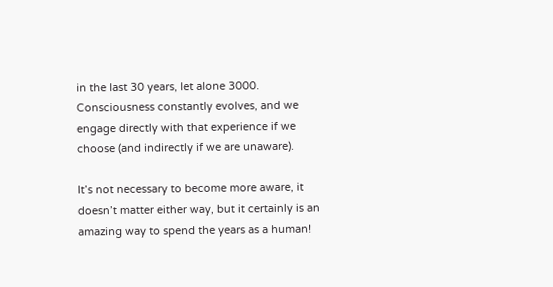in the last 30 years, let alone 3000. Consciousness constantly evolves, and we engage directly with that experience if we choose (and indirectly if we are unaware).

It’s not necessary to become more aware, it doesn’t matter either way, but it certainly is an amazing way to spend the years as a human!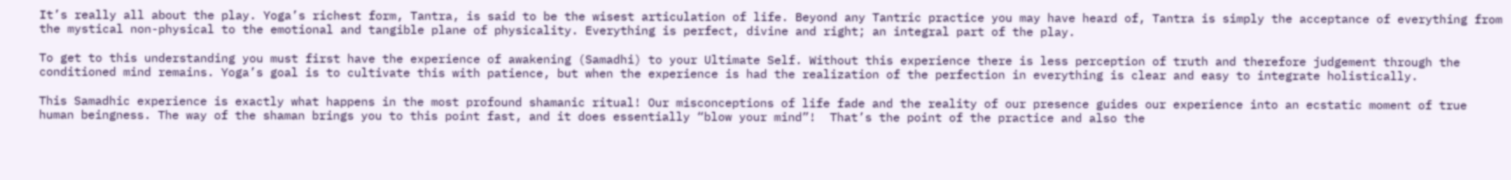It’s really all about the play. Yoga’s richest form, Tantra, is said to be the wisest articulation of life. Beyond any Tantric practice you may have heard of, Tantra is simply the acceptance of everything from the mystical non-physical to the emotional and tangible plane of physicality. Everything is perfect, divine and right; an integral part of the play.

To get to this understanding you must first have the experience of awakening (Samadhi) to your Ultimate Self. Without this experience there is less perception of truth and therefore judgement through the conditioned mind remains. Yoga’s goal is to cultivate this with patience, but when the experience is had the realization of the perfection in everything is clear and easy to integrate holistically.

This Samadhic experience is exactly what happens in the most profound shamanic ritual! Our misconceptions of life fade and the reality of our presence guides our experience into an ecstatic moment of true human beingness. The way of the shaman brings you to this point fast, and it does essentially “blow your mind”!  That’s the point of the practice and also the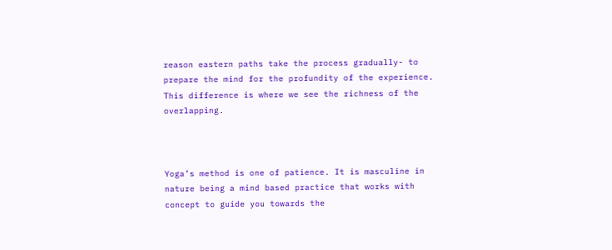reason eastern paths take the process gradually- to prepare the mind for the profundity of the experience. This difference is where we see the richness of the overlapping.



Yoga’s method is one of patience. It is masculine in nature being a mind based practice that works with concept to guide you towards the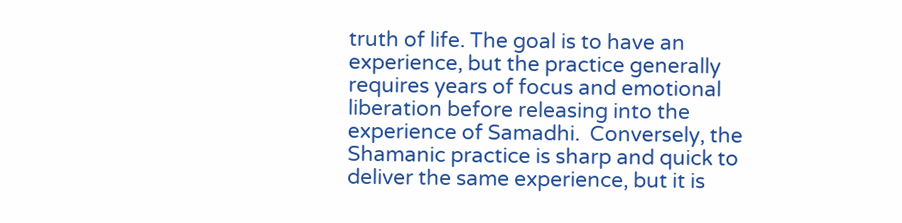truth of life. The goal is to have an experience, but the practice generally requires years of focus and emotional liberation before releasing into the experience of Samadhi.  Conversely, the Shamanic practice is sharp and quick to deliver the same experience, but it is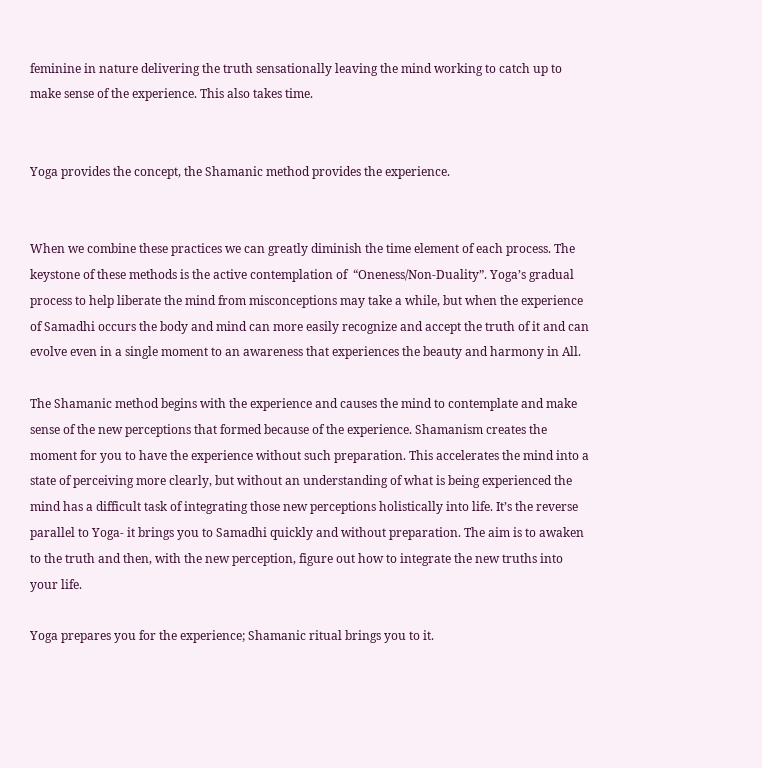feminine in nature delivering the truth sensationally leaving the mind working to catch up to make sense of the experience. This also takes time.


Yoga provides the concept, the Shamanic method provides the experience.


When we combine these practices we can greatly diminish the time element of each process. The keystone of these methods is the active contemplation of  “Oneness/Non-Duality”. Yoga’s gradual process to help liberate the mind from misconceptions may take a while, but when the experience of Samadhi occurs the body and mind can more easily recognize and accept the truth of it and can evolve even in a single moment to an awareness that experiences the beauty and harmony in All.

The Shamanic method begins with the experience and causes the mind to contemplate and make sense of the new perceptions that formed because of the experience. Shamanism creates the moment for you to have the experience without such preparation. This accelerates the mind into a state of perceiving more clearly, but without an understanding of what is being experienced the mind has a difficult task of integrating those new perceptions holistically into life. It’s the reverse parallel to Yoga- it brings you to Samadhi quickly and without preparation. The aim is to awaken to the truth and then, with the new perception, figure out how to integrate the new truths into your life.

Yoga prepares you for the experience; Shamanic ritual brings you to it.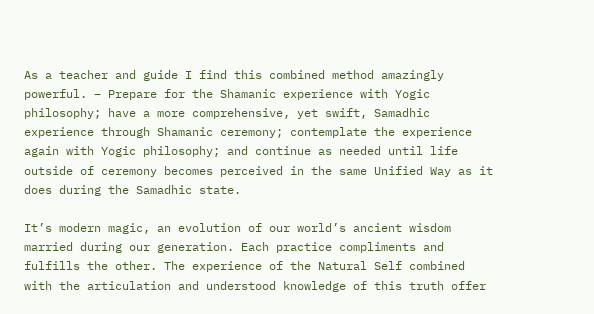As a teacher and guide I find this combined method amazingly powerful. – Prepare for the Shamanic experience with Yogic philosophy; have a more comprehensive, yet swift, Samadhic experience through Shamanic ceremony; contemplate the experience again with Yogic philosophy; and continue as needed until life outside of ceremony becomes perceived in the same Unified Way as it does during the Samadhic state.

It’s modern magic, an evolution of our world’s ancient wisdom married during our generation. Each practice compliments and fulfills the other. The experience of the Natural Self combined with the articulation and understood knowledge of this truth offer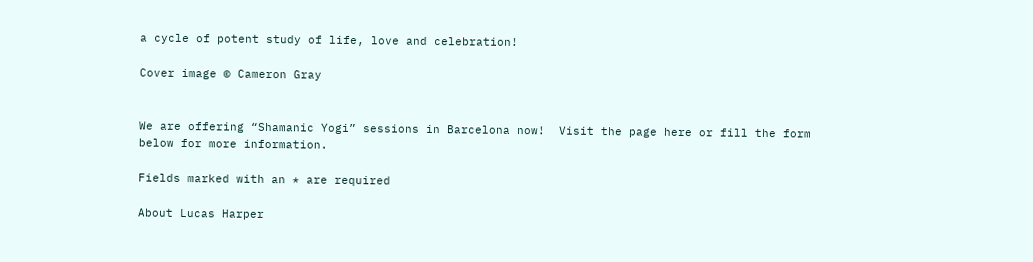a cycle of potent study of life, love and celebration!

Cover image © Cameron Gray


We are offering “Shamanic Yogi” sessions in Barcelona now!  Visit the page here or fill the form below for more information.

Fields marked with an * are required

About Lucas Harper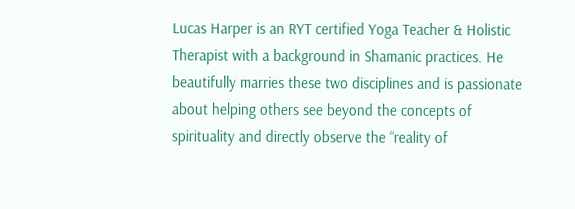Lucas Harper is an RYT certified Yoga Teacher & Holistic Therapist with a background in Shamanic practices. He beautifully marries these two disciplines and is passionate about helping others see beyond the concepts of spirituality and directly observe the “reality of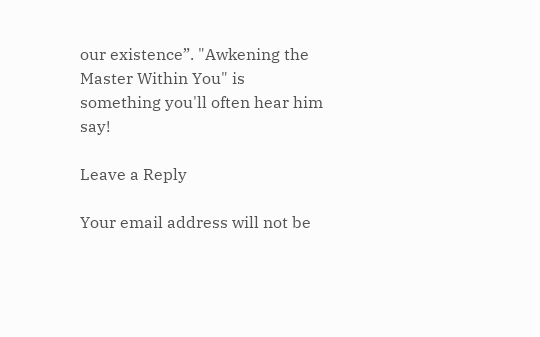our existence”. "Awkening the Master Within You" is something you'll often hear him say!

Leave a Reply

Your email address will not be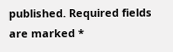published. Required fields are marked *